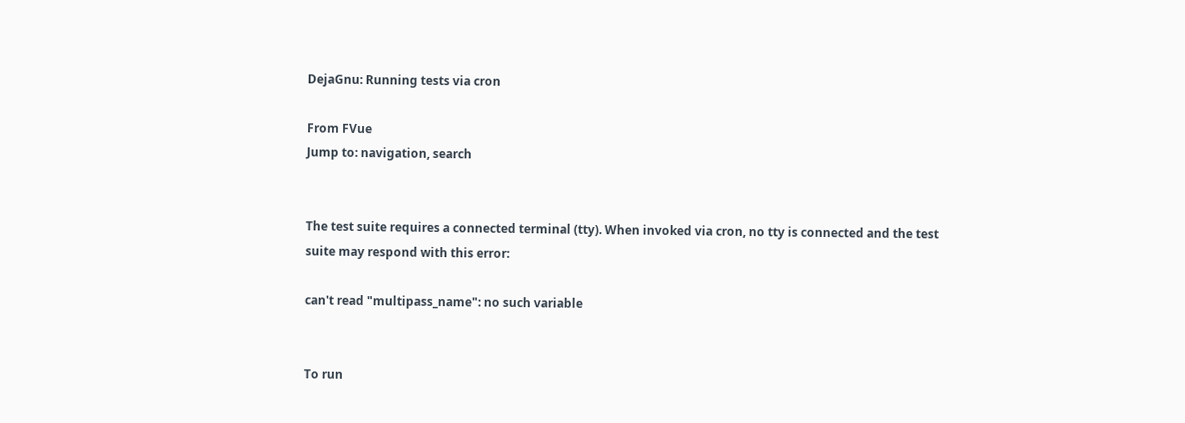DejaGnu: Running tests via cron

From FVue
Jump to: navigation, search


The test suite requires a connected terminal (tty). When invoked via cron, no tty is connected and the test suite may respond with this error:

can't read "multipass_name": no such variable


To run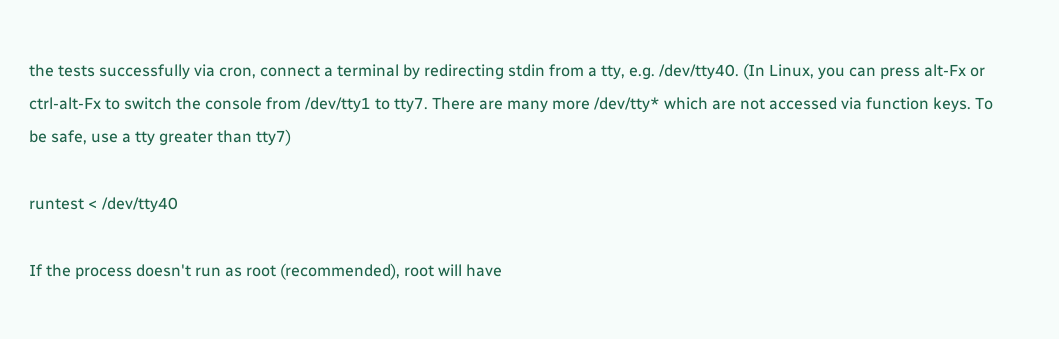the tests successfully via cron, connect a terminal by redirecting stdin from a tty, e.g. /dev/tty40. (In Linux, you can press alt-Fx or ctrl-alt-Fx to switch the console from /dev/tty1 to tty7. There are many more /dev/tty* which are not accessed via function keys. To be safe, use a tty greater than tty7)

runtest < /dev/tty40

If the process doesn't run as root (recommended), root will have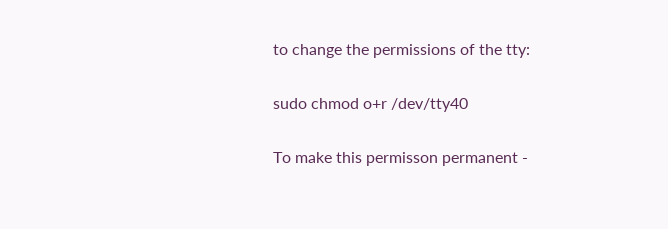to change the permissions of the tty:

sudo chmod o+r /dev/tty40

To make this permisson permanent -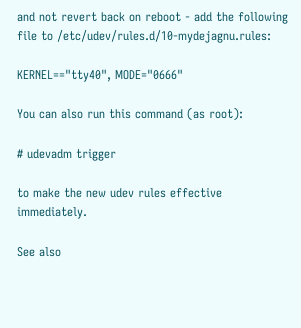and not revert back on reboot - add the following file to /etc/udev/rules.d/10-mydejagnu.rules:

KERNEL=="tty40", MODE="0666"

You can also run this command (as root):

# udevadm trigger

to make the new udev rules effective immediately.

See also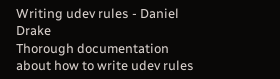Writing udev rules - Daniel Drake
Thorough documentation about how to write udev rules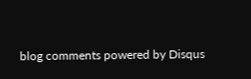blog comments powered by Disqus